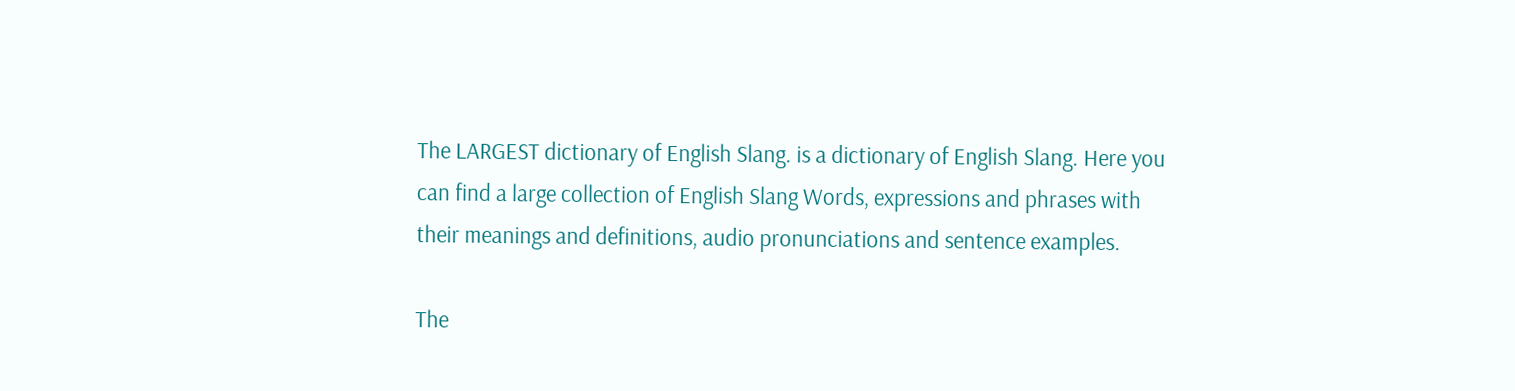The LARGEST dictionary of English Slang. is a dictionary of English Slang. Here you can find a large collection of English Slang Words, expressions and phrases with their meanings and definitions, audio pronunciations and sentence examples.

The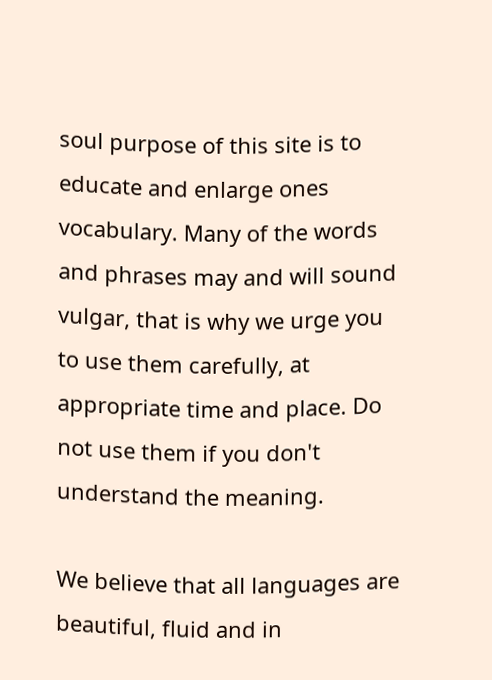soul purpose of this site is to educate and enlarge ones vocabulary. Many of the words and phrases may and will sound vulgar, that is why we urge you to use them carefully, at appropriate time and place. Do not use them if you don't understand the meaning.

We believe that all languages are beautiful, fluid and in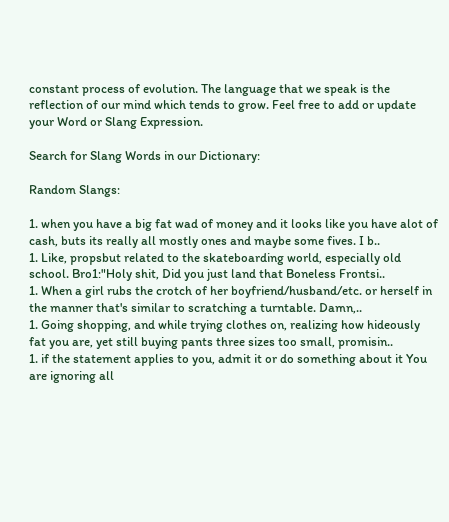constant process of evolution. The language that we speak is the reflection of our mind which tends to grow. Feel free to add or update your Word or Slang Expression.

Search for Slang Words in our Dictionary:

Random Slangs:

1. when you have a big fat wad of money and it looks like you have alot of cash, buts its really all mostly ones and maybe some fives. I b..
1. Like, propsbut related to the skateboarding world, especially old school. Bro1:"Holy shit, Did you just land that Boneless Frontsi..
1. When a girl rubs the crotch of her boyfriend/husband/etc. or herself in the manner that's similar to scratching a turntable. Damn,..
1. Going shopping, and while trying clothes on, realizing how hideously fat you are, yet still buying pants three sizes too small, promisin..
1. if the statement applies to you, admit it or do something about it You are ignoring all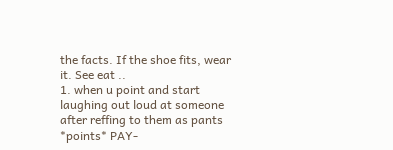the facts. If the shoe fits, wear it. See eat ..
1. when u point and start laughing out loud at someone after reffing to them as pants *points* PAY-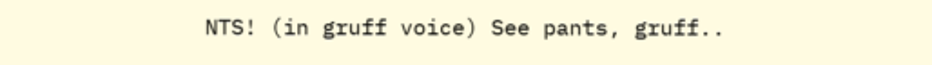NTS! (in gruff voice) See pants, gruff..